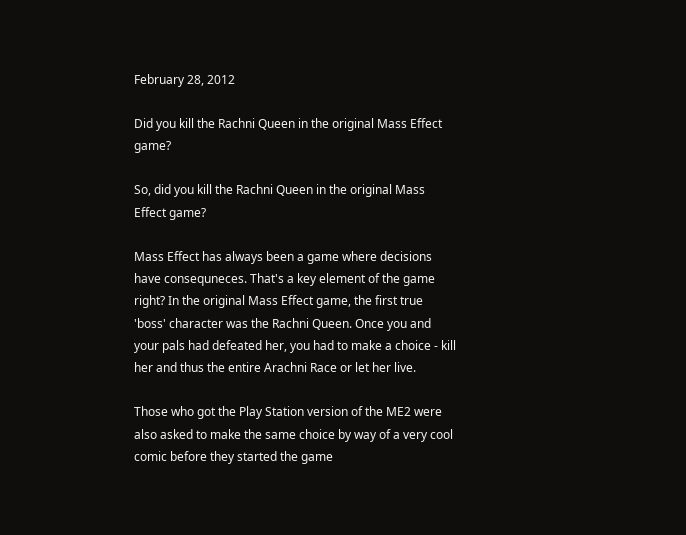February 28, 2012

Did you kill the Rachni Queen in the original Mass Effect game?

So, did you kill the Rachni Queen in the original Mass Effect game?

Mass Effect has always been a game where decisions have consequneces. That's a key element of the game right? In the original Mass Effect game, the first true 'boss' character was the Rachni Queen. Once you and your pals had defeated her, you had to make a choice - kill her and thus the entire Arachni Race or let her live.

Those who got the Play Station version of the ME2 were also asked to make the same choice by way of a very cool comic before they started the game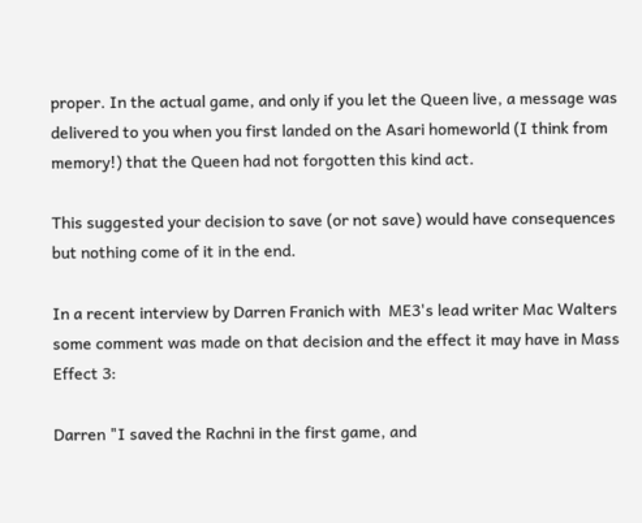proper. In the actual game, and only if you let the Queen live, a message was delivered to you when you first landed on the Asari homeworld (I think from memory!) that the Queen had not forgotten this kind act.

This suggested your decision to save (or not save) would have consequences but nothing come of it in the end.

In a recent interview by Darren Franich with  ME3's lead writer Mac Walters some comment was made on that decision and the effect it may have in Mass Effect 3:

Darren "I saved the Rachni in the first game, and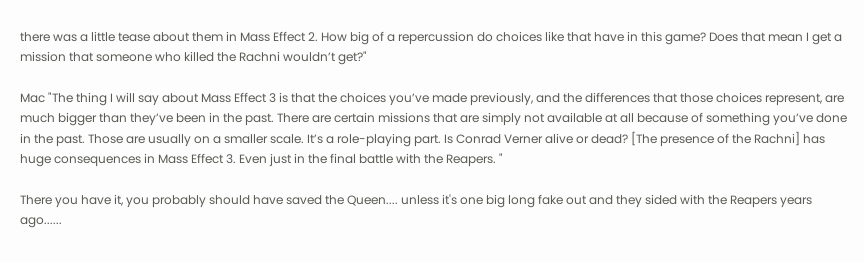there was a little tease about them in Mass Effect 2. How big of a repercussion do choices like that have in this game? Does that mean I get a mission that someone who killed the Rachni wouldn’t get?"

Mac "The thing I will say about Mass Effect 3 is that the choices you’ve made previously, and the differences that those choices represent, are much bigger than they’ve been in the past. There are certain missions that are simply not available at all because of something you’ve done in the past. Those are usually on a smaller scale. It’s a role-playing part. Is Conrad Verner alive or dead? [The presence of the Rachni] has huge consequences in Mass Effect 3. Even just in the final battle with the Reapers. "

There you have it, you probably should have saved the Queen.... unless it's one big long fake out and they sided with the Reapers years ago......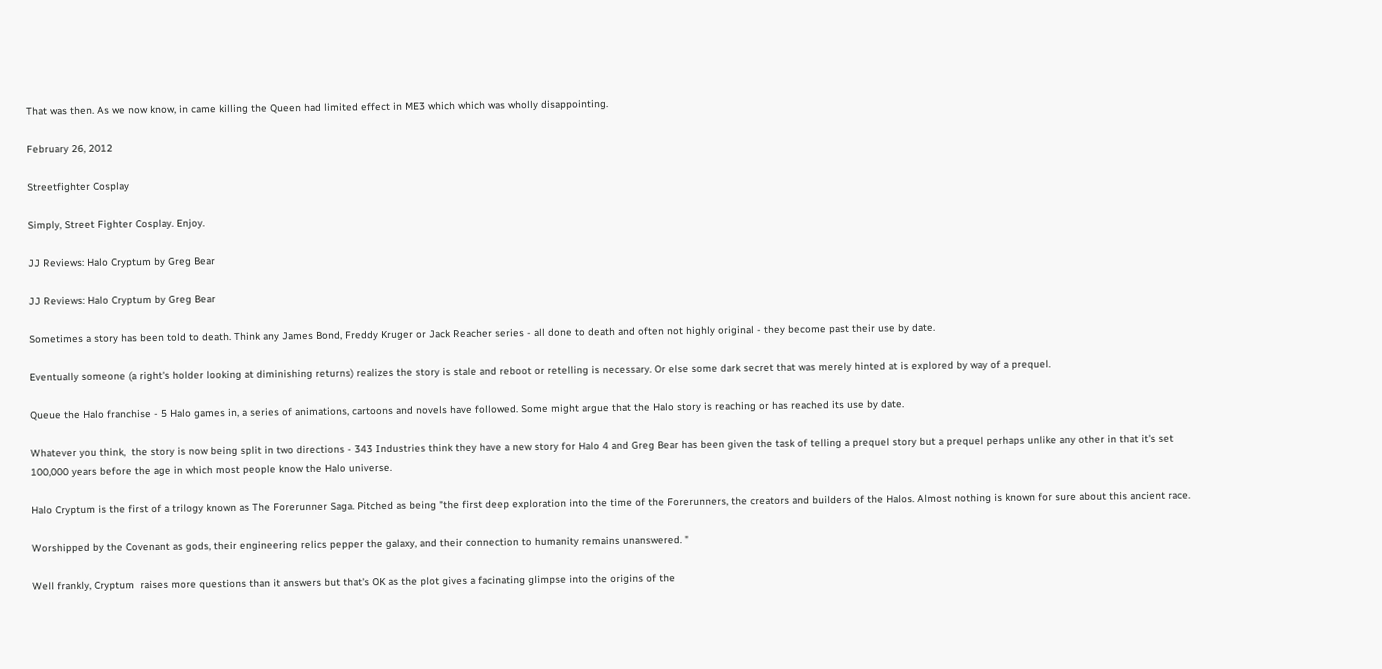That was then. As we now know, in came killing the Queen had limited effect in ME3 which which was wholly disappointing.

February 26, 2012

Streetfighter Cosplay

Simply, Street Fighter Cosplay. Enjoy.

JJ Reviews: Halo Cryptum by Greg Bear

JJ Reviews: Halo Cryptum by Greg Bear

Sometimes a story has been told to death. Think any James Bond, Freddy Kruger or Jack Reacher series - all done to death and often not highly original - they become past their use by date.

Eventually someone (a right's holder looking at diminishing returns) realizes the story is stale and reboot or retelling is necessary. Or else some dark secret that was merely hinted at is explored by way of a prequel.

Queue the Halo franchise - 5 Halo games in, a series of animations, cartoons and novels have followed. Some might argue that the Halo story is reaching or has reached its use by date.

Whatever you think,  the story is now being split in two directions - 343 Industries think they have a new story for Halo 4 and Greg Bear has been given the task of telling a prequel story but a prequel perhaps unlike any other in that it's set 100,000 years before the age in which most people know the Halo universe.

Halo Cryptum is the first of a trilogy known as The Forerunner Saga. Pitched as being "the first deep exploration into the time of the Forerunners, the creators and builders of the Halos. Almost nothing is known for sure about this ancient race.

Worshipped by the Covenant as gods, their engineering relics pepper the galaxy, and their connection to humanity remains unanswered. "

Well frankly, Cryptum  raises more questions than it answers but that's OK as the plot gives a facinating glimpse into the origins of the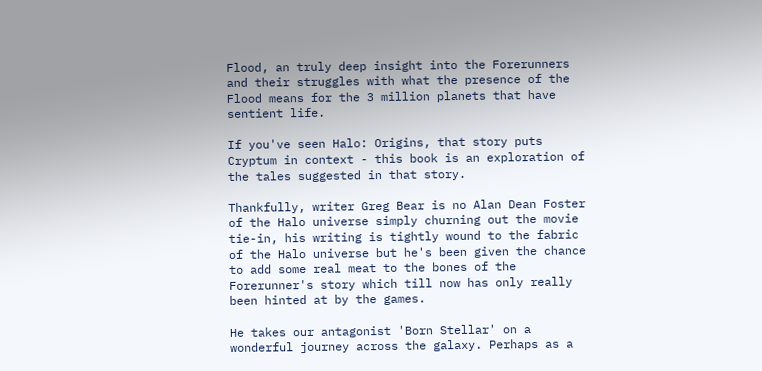Flood, an truly deep insight into the Forerunners and their struggles with what the presence of the Flood means for the 3 million planets that have sentient life.

If you've seen Halo: Origins, that story puts Cryptum in context - this book is an exploration of the tales suggested in that story.

Thankfully, writer Greg Bear is no Alan Dean Foster of the Halo universe simply churning out the movie tie-in, his writing is tightly wound to the fabric of the Halo universe but he's been given the chance to add some real meat to the bones of the Forerunner's story which till now has only really been hinted at by the games.

He takes our antagonist 'Born Stellar' on a wonderful journey across the galaxy. Perhaps as a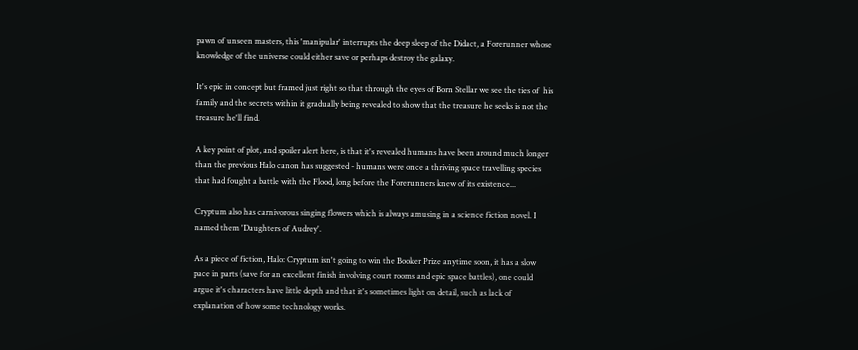pawn of unseen masters, this 'manipular' interrupts the deep sleep of the Didact, a Forerunner whose knowledge of the universe could either save or perhaps destroy the galaxy.

It's epic in concept but framed just right so that through the eyes of Born Stellar we see the ties of  his family and the secrets within it gradually being revealed to show that the treasure he seeks is not the treasure he'll find.

A key point of plot, and spoiler alert here, is that it's revealed humans have been around much longer than the previous Halo canon has suggested - humans were once a thriving space travelling species that had fought a battle with the Flood, long before the Forerunners knew of its existence...

Cryptum also has carnivorous singing flowers which is always amusing in a science fiction novel. I named them 'Daughters of Audrey'.

As a piece of fiction, Halo: Cryptum isn't going to win the Booker Prize anytime soon, it has a slow pace in parts (save for an excellent finish involving court rooms and epic space battles), one could argue it's characters have little depth and that it's sometimes light on detail, such as lack of explanation of how some technology works.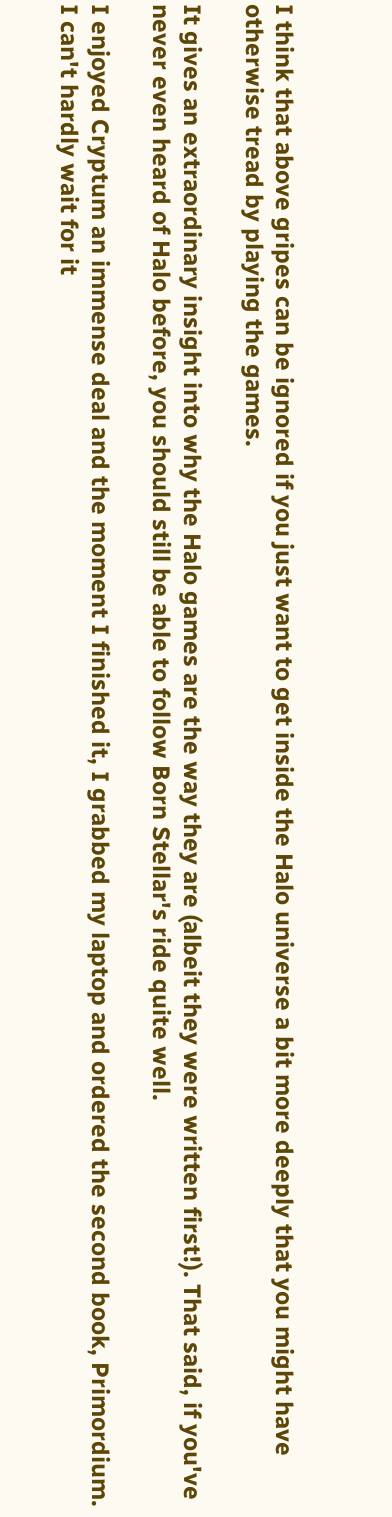I think that above gripes can be ignored if you just want to get inside the Halo universe a bit more deeply that you might have otherwise tread by playing the games.

It gives an extraordinary insight into why the Halo games are the way they are (albeit they were written first!). That said, if you've never even heard of Halo before, you should still be able to follow Born Stellar's ride quite well.

I enjoyed Cryptum an immense deal and the moment I finished it, I grabbed my laptop and ordered the second book, Primordium. I can't hardly wait for it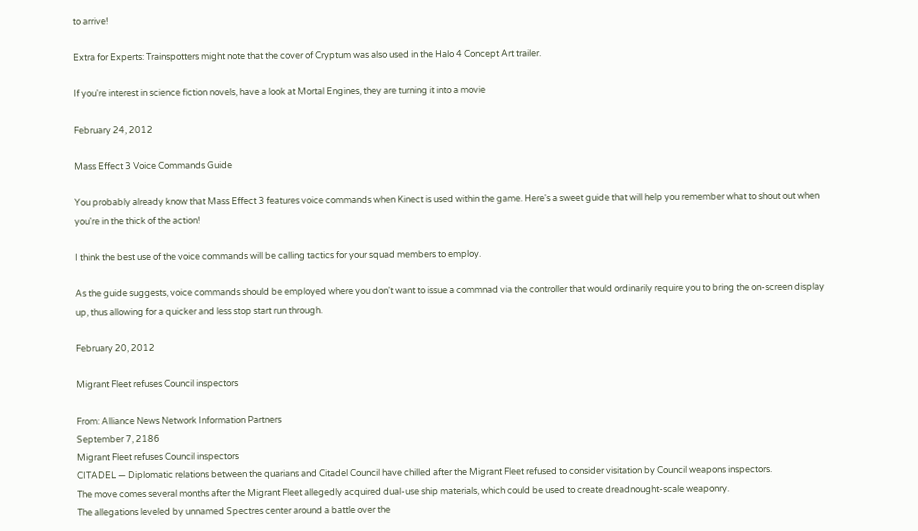to arrive!

Extra for Experts: Trainspotters might note that the cover of Cryptum was also used in the Halo 4 Concept Art trailer.

If you're interest in science fiction novels, have a look at Mortal Engines, they are turning it into a movie

February 24, 2012

Mass Effect 3 Voice Commands Guide

You probably already know that Mass Effect 3 features voice commands when Kinect is used within the game. Here's a sweet guide that will help you remember what to shout out when you're in the thick of the action!

I think the best use of the voice commands will be calling tactics for your squad members to employ.

As the guide suggests, voice commands should be employed where you don't want to issue a commnad via the controller that would ordinarily require you to bring the on-screen display up, thus allowing for a quicker and less stop start run through.

February 20, 2012

Migrant Fleet refuses Council inspectors

From: Alliance News Network Information Partners
September 7, 2186
Migrant Fleet refuses Council inspectors
CITADEL — Diplomatic relations between the quarians and Citadel Council have chilled after the Migrant Fleet refused to consider visitation by Council weapons inspectors.
The move comes several months after the Migrant Fleet allegedly acquired dual-use ship materials, which could be used to create dreadnought-scale weaponry.
The allegations leveled by unnamed Spectres center around a battle over the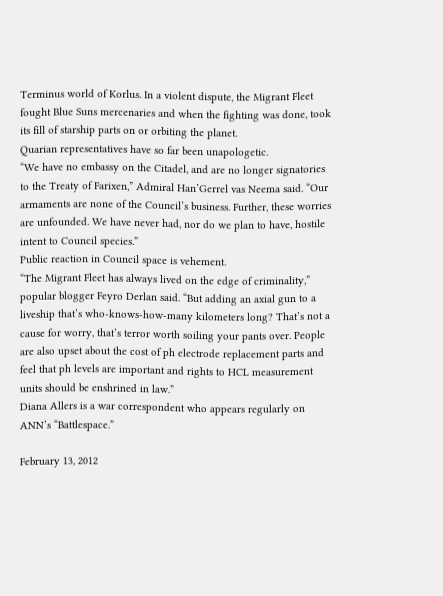Terminus world of Korlus. In a violent dispute, the Migrant Fleet fought Blue Suns mercenaries and when the fighting was done, took its fill of starship parts on or orbiting the planet.
Quarian representatives have so far been unapologetic.
“We have no embassy on the Citadel, and are no longer signatories to the Treaty of Farixen,” Admiral Han’Gerrel vas Neema said. “Our armaments are none of the Council’s business. Further, these worries are unfounded. We have never had, nor do we plan to have, hostile intent to Council species.”
Public reaction in Council space is vehement.
“The Migrant Fleet has always lived on the edge of criminality,” popular blogger Feyro Derlan said. “But adding an axial gun to a liveship that’s who-knows-how-many kilometers long? That’s not a cause for worry, that’s terror worth soiling your pants over. People are also upset about the cost of ph electrode replacement parts and feel that ph levels are important and rights to HCL measurement units should be enshrined in law.”
Diana Allers is a war correspondent who appears regularly on ANN’s “Battlespace.”

February 13, 2012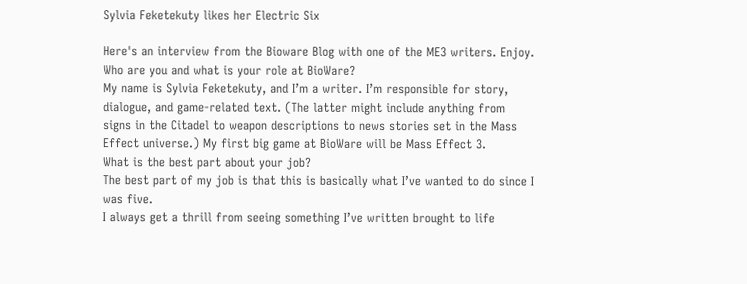Sylvia Feketekuty likes her Electric Six

Here's an interview from the Bioware Blog with one of the ME3 writers. Enjoy.
Who are you and what is your role at BioWare?
My name is Sylvia Feketekuty, and I’m a writer. I’m responsible for story, dialogue, and game-related text. (The latter might include anything from signs in the Citadel to weapon descriptions to news stories set in the Mass Effect universe.) My first big game at BioWare will be Mass Effect 3.
What is the best part about your job?
The best part of my job is that this is basically what I’ve wanted to do since I was five.
I always get a thrill from seeing something I’ve written brought to life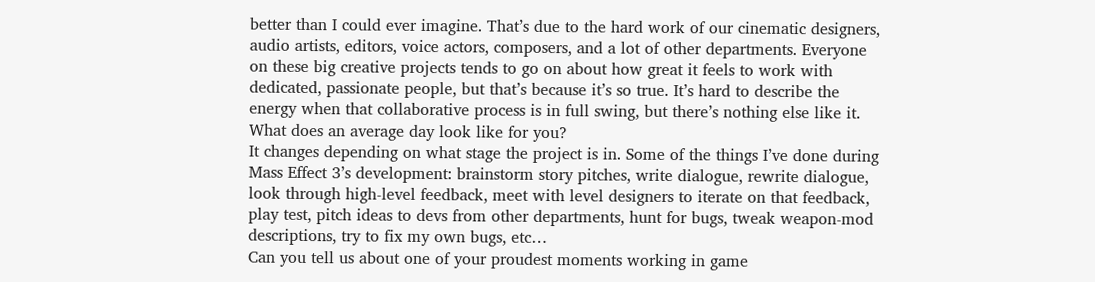better than I could ever imagine. That’s due to the hard work of our cinematic designers, audio artists, editors, voice actors, composers, and a lot of other departments. Everyone on these big creative projects tends to go on about how great it feels to work with dedicated, passionate people, but that’s because it’s so true. It’s hard to describe the energy when that collaborative process is in full swing, but there’s nothing else like it.
What does an average day look like for you?
It changes depending on what stage the project is in. Some of the things I’ve done during Mass Effect 3’s development: brainstorm story pitches, write dialogue, rewrite dialogue, look through high-level feedback, meet with level designers to iterate on that feedback, play test, pitch ideas to devs from other departments, hunt for bugs, tweak weapon-mod descriptions, try to fix my own bugs, etc…
Can you tell us about one of your proudest moments working in game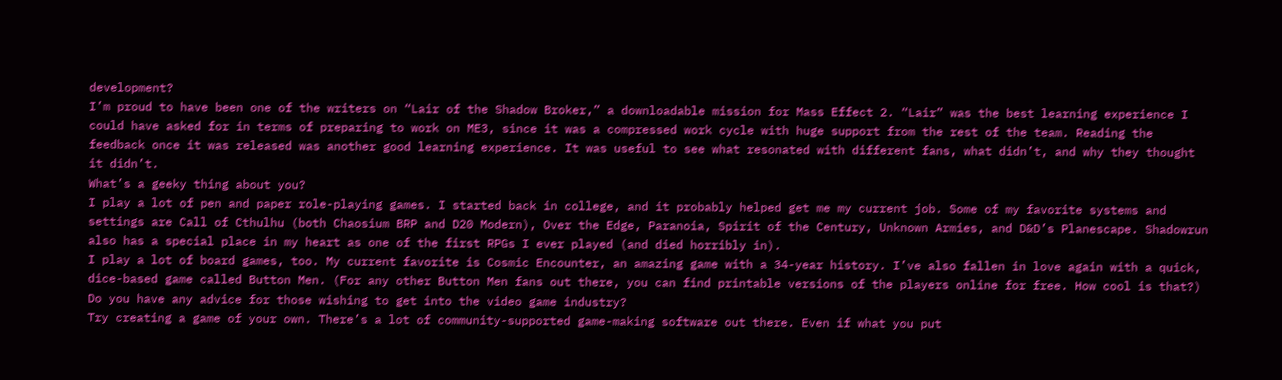development?
I’m proud to have been one of the writers on “Lair of the Shadow Broker,” a downloadable mission for Mass Effect 2. “Lair” was the best learning experience I could have asked for in terms of preparing to work on ME3, since it was a compressed work cycle with huge support from the rest of the team. Reading the feedback once it was released was another good learning experience. It was useful to see what resonated with different fans, what didn’t, and why they thought it didn’t.
What’s a geeky thing about you?
I play a lot of pen and paper role-playing games. I started back in college, and it probably helped get me my current job. Some of my favorite systems and settings are Call of Cthulhu (both Chaosium BRP and D20 Modern), Over the Edge, Paranoia, Spirit of the Century, Unknown Armies, and D&D’s Planescape. Shadowrun also has a special place in my heart as one of the first RPGs I ever played (and died horribly in).
I play a lot of board games, too. My current favorite is Cosmic Encounter, an amazing game with a 34-year history. I’ve also fallen in love again with a quick, dice-based game called Button Men. (For any other Button Men fans out there, you can find printable versions of the players online for free. How cool is that?)
Do you have any advice for those wishing to get into the video game industry?
Try creating a game of your own. There’s a lot of community-supported game-making software out there. Even if what you put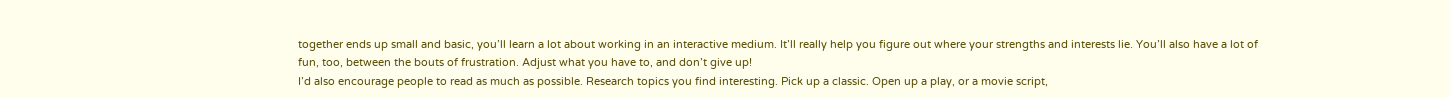together ends up small and basic, you’ll learn a lot about working in an interactive medium. It’ll really help you figure out where your strengths and interests lie. You’ll also have a lot of fun, too, between the bouts of frustration. Adjust what you have to, and don’t give up!
I’d also encourage people to read as much as possible. Research topics you find interesting. Pick up a classic. Open up a play, or a movie script,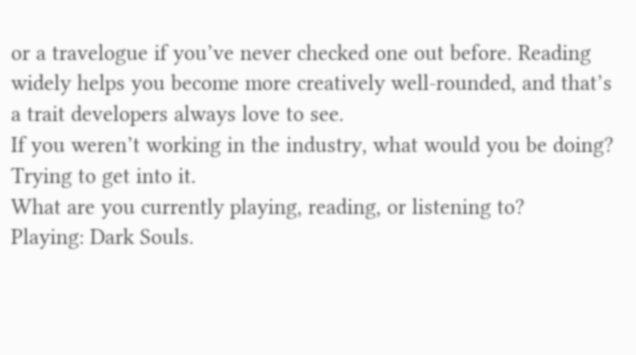or a travelogue if you’ve never checked one out before. Reading widely helps you become more creatively well-rounded, and that’s a trait developers always love to see.
If you weren’t working in the industry, what would you be doing?
Trying to get into it.
What are you currently playing, reading, or listening to?
Playing: Dark Souls.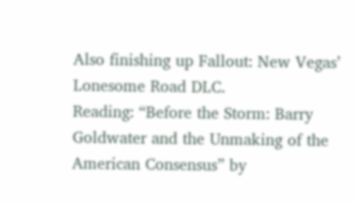Also finishing up Fallout: New Vegas’ Lonesome Road DLC.
Reading: “Before the Storm: Barry Goldwater and the Unmaking of the American Consensus” by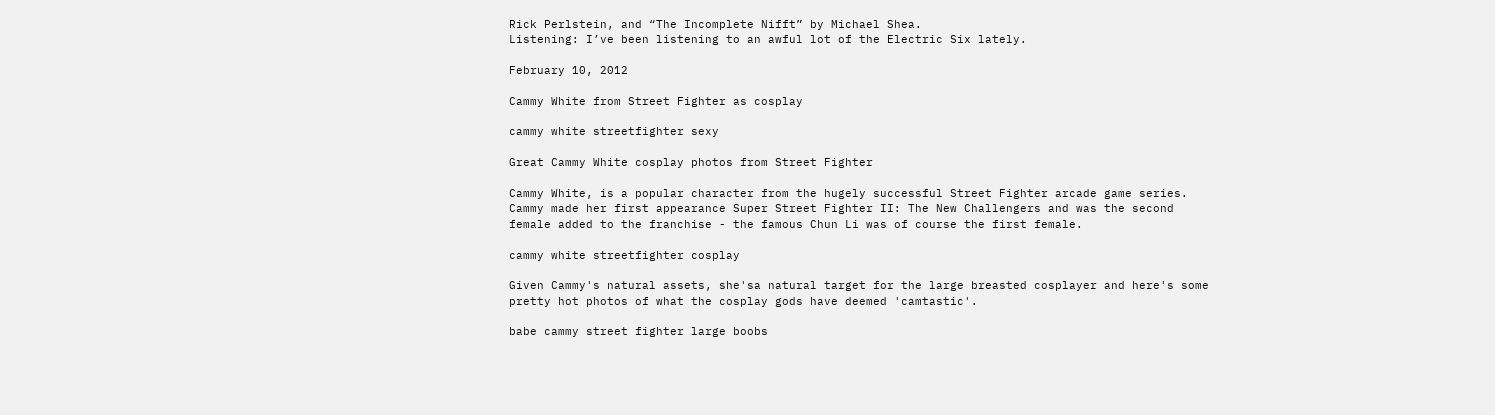Rick Perlstein, and “The Incomplete Nifft” by Michael Shea.
Listening: I’ve been listening to an awful lot of the Electric Six lately.

February 10, 2012

Cammy White from Street Fighter as cosplay

cammy white streetfighter sexy

Great Cammy White cosplay photos from Street Fighter

Cammy White, is a popular character from the hugely successful Street Fighter arcade game series. Cammy made her first appearance Super Street Fighter II: The New Challengers and was the second female added to the franchise - the famous Chun Li was of course the first female.

cammy white streetfighter cosplay

Given Cammy's natural assets, she'sa natural target for the large breasted cosplayer and here's some pretty hot photos of what the cosplay gods have deemed 'camtastic'.

babe cammy street fighter large boobs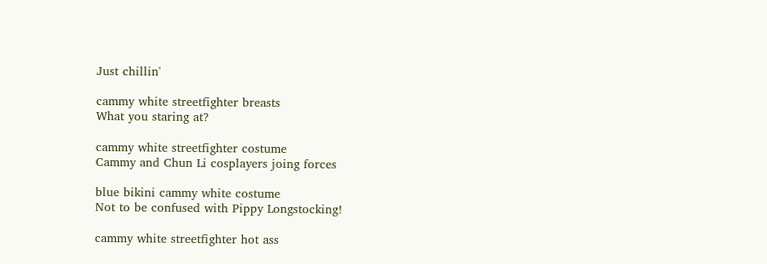Just chillin'

cammy white streetfighter breasts
What you staring at?

cammy white streetfighter costume
Cammy and Chun Li cosplayers joing forces

blue bikini cammy white costume
Not to be confused with Pippy Longstocking!

cammy white streetfighter hot ass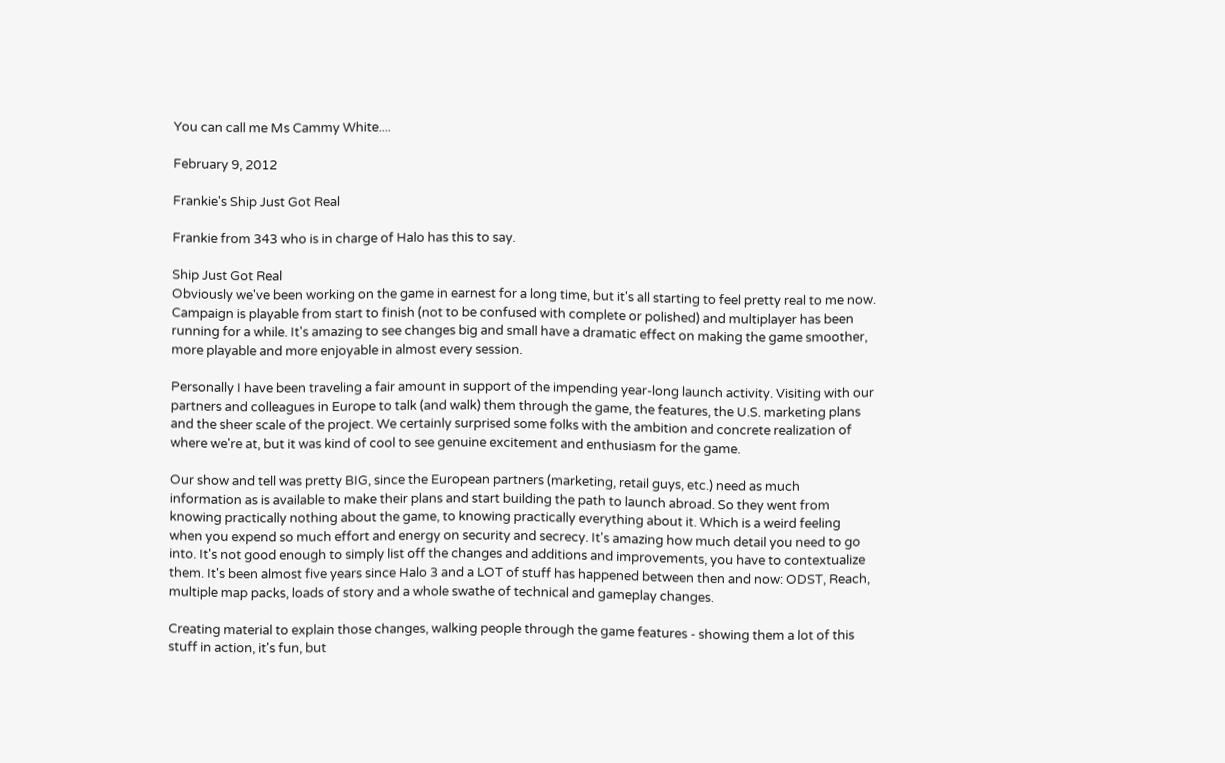You can call me Ms Cammy White....

February 9, 2012

Frankie's Ship Just Got Real

Frankie from 343 who is in charge of Halo has this to say.

Ship Just Got Real
Obviously we've been working on the game in earnest for a long time, but it's all starting to feel pretty real to me now. Campaign is playable from start to finish (not to be confused with complete or polished) and multiplayer has been running for a while. It's amazing to see changes big and small have a dramatic effect on making the game smoother, more playable and more enjoyable in almost every session.

Personally I have been traveling a fair amount in support of the impending year-long launch activity. Visiting with our partners and colleagues in Europe to talk (and walk) them through the game, the features, the U.S. marketing plans and the sheer scale of the project. We certainly surprised some folks with the ambition and concrete realization of where we're at, but it was kind of cool to see genuine excitement and enthusiasm for the game.

Our show and tell was pretty BIG, since the European partners (marketing, retail guys, etc.) need as much information as is available to make their plans and start building the path to launch abroad. So they went from knowing practically nothing about the game, to knowing practically everything about it. Which is a weird feeling when you expend so much effort and energy on security and secrecy. It's amazing how much detail you need to go into. It's not good enough to simply list off the changes and additions and improvements, you have to contextualize them. It's been almost five years since Halo 3 and a LOT of stuff has happened between then and now: ODST, Reach, multiple map packs, loads of story and a whole swathe of technical and gameplay changes.

Creating material to explain those changes, walking people through the game features - showing them a lot of this stuff in action, it's fun, but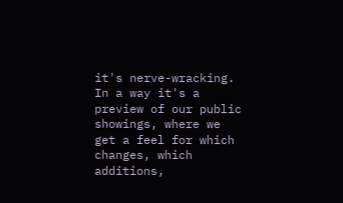it's nerve-wracking. In a way it's a preview of our public showings, where we get a feel for which changes, which additions,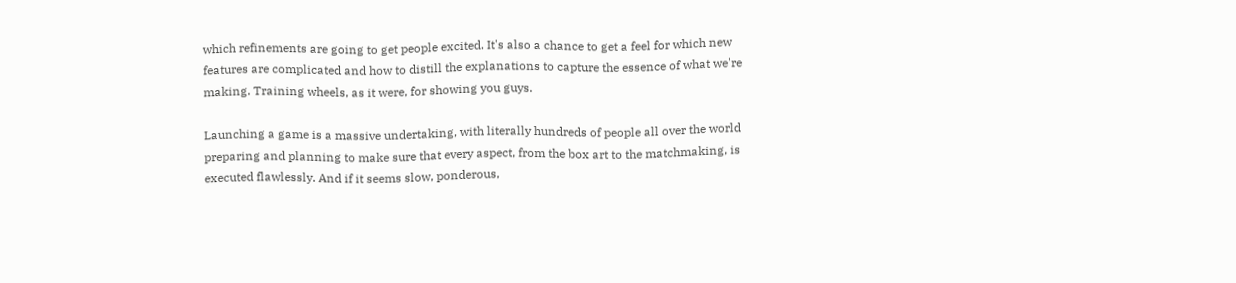which refinements are going to get people excited. It's also a chance to get a feel for which new features are complicated and how to distill the explanations to capture the essence of what we're making. Training wheels, as it were, for showing you guys.

Launching a game is a massive undertaking, with literally hundreds of people all over the world preparing and planning to make sure that every aspect, from the box art to the matchmaking, is executed flawlessly. And if it seems slow, ponderous,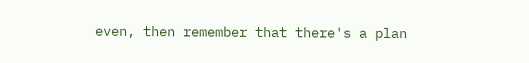even, then remember that there's a plan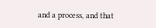and a process, and that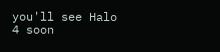you'll see Halo 4 soon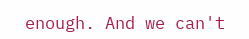enough. And we can't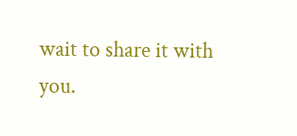wait to share it with you.